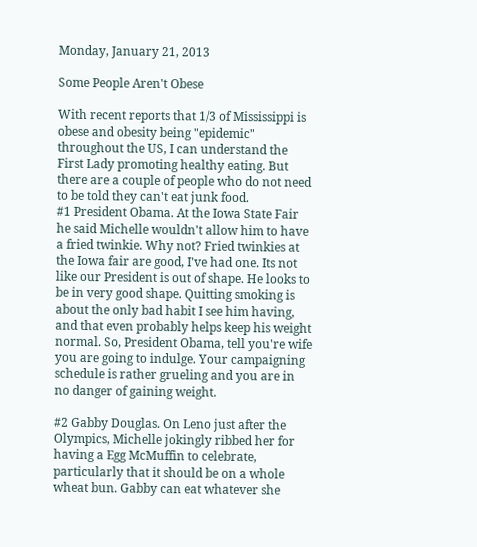Monday, January 21, 2013

Some People Aren't Obese

With recent reports that 1/3 of Mississippi is obese and obesity being "epidemic" throughout the US, I can understand the First Lady promoting healthy eating. But there are a couple of people who do not need to be told they can't eat junk food.
#1 President Obama. At the Iowa State Fair he said Michelle wouldn't allow him to have a fried twinkie. Why not? Fried twinkies at the Iowa fair are good, I've had one. Its not like our President is out of shape. He looks to be in very good shape. Quitting smoking is about the only bad habit I see him having, and that even probably helps keep his weight normal. So, President Obama, tell you're wife you are going to indulge. Your campaigning schedule is rather grueling and you are in no danger of gaining weight.

#2 Gabby Douglas. On Leno just after the Olympics, Michelle jokingly ribbed her for having a Egg McMuffin to celebrate, particularly that it should be on a whole wheat bun. Gabby can eat whatever she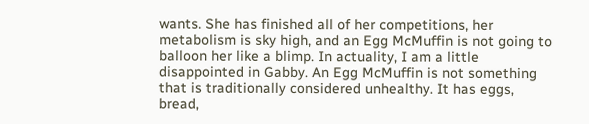wants. She has finished all of her competitions, her metabolism is sky high, and an Egg McMuffin is not going to balloon her like a blimp. In actuality, I am a little disappointed in Gabby. An Egg McMuffin is not something that is traditionally considered unhealthy. It has eggs, bread,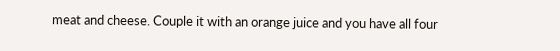meat and cheese. Couple it with an orange juice and you have all four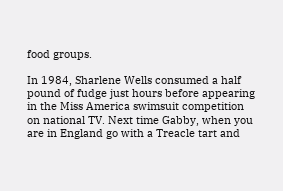food groups.

In 1984, Sharlene Wells consumed a half pound of fudge just hours before appearing in the Miss America swimsuit competition on national TV. Next time Gabby, when you are in England go with a Treacle tart and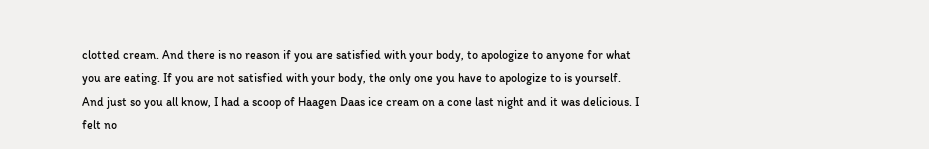clotted cream. And there is no reason if you are satisfied with your body, to apologize to anyone for what you are eating. If you are not satisfied with your body, the only one you have to apologize to is yourself.
And just so you all know, I had a scoop of Haagen Daas ice cream on a cone last night and it was delicious. I felt no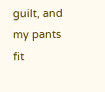guilt, and my pants fit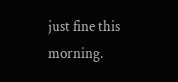just fine this morning.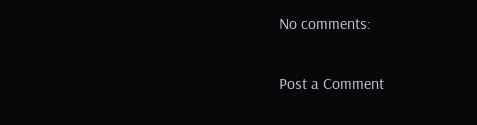No comments:

Post a Comment